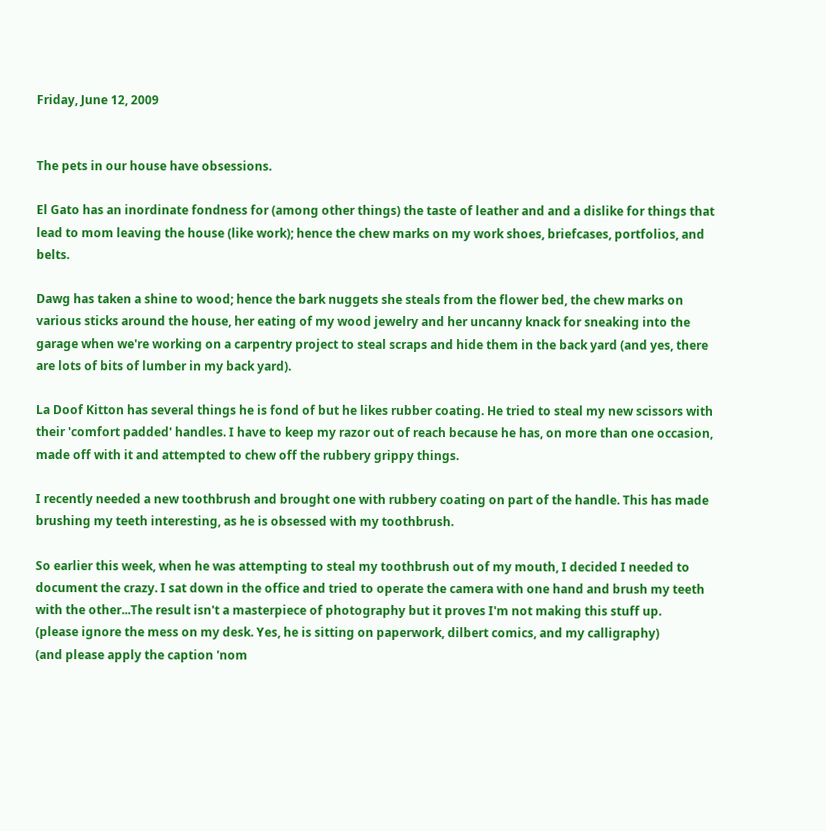Friday, June 12, 2009


The pets in our house have obsessions.

El Gato has an inordinate fondness for (among other things) the taste of leather and and a dislike for things that lead to mom leaving the house (like work); hence the chew marks on my work shoes, briefcases, portfolios, and belts.

Dawg has taken a shine to wood; hence the bark nuggets she steals from the flower bed, the chew marks on various sticks around the house, her eating of my wood jewelry and her uncanny knack for sneaking into the garage when we're working on a carpentry project to steal scraps and hide them in the back yard (and yes, there are lots of bits of lumber in my back yard).

La Doof Kitton has several things he is fond of but he likes rubber coating. He tried to steal my new scissors with their 'comfort padded' handles. I have to keep my razor out of reach because he has, on more than one occasion, made off with it and attempted to chew off the rubbery grippy things.

I recently needed a new toothbrush and brought one with rubbery coating on part of the handle. This has made brushing my teeth interesting, as he is obsessed with my toothbrush.

So earlier this week, when he was attempting to steal my toothbrush out of my mouth, I decided I needed to document the crazy. I sat down in the office and tried to operate the camera with one hand and brush my teeth with the other...The result isn't a masterpiece of photography but it proves I'm not making this stuff up.
(please ignore the mess on my desk. Yes, he is sitting on paperwork, dilbert comics, and my calligraphy)
(and please apply the caption 'nom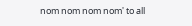nom nom nom nom' to all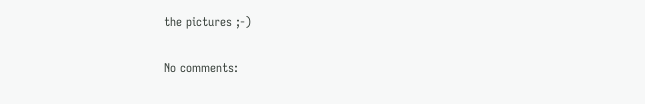the pictures ;-)

No comments: